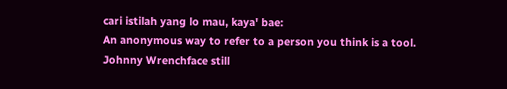cari istilah yang lo mau, kaya' bae:
An anonymous way to refer to a person you think is a tool.
Johnny Wrenchface still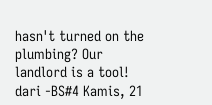hasn't turned on the plumbing? Our landlord is a tool!
dari -BS#4 Kamis, 21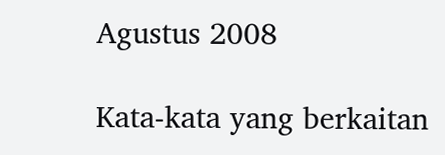Agustus 2008

Kata-kata yang berkaitan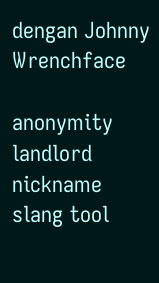dengan Johnny Wrenchface

anonymity landlord nickname slang tool